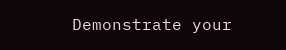Demonstrate your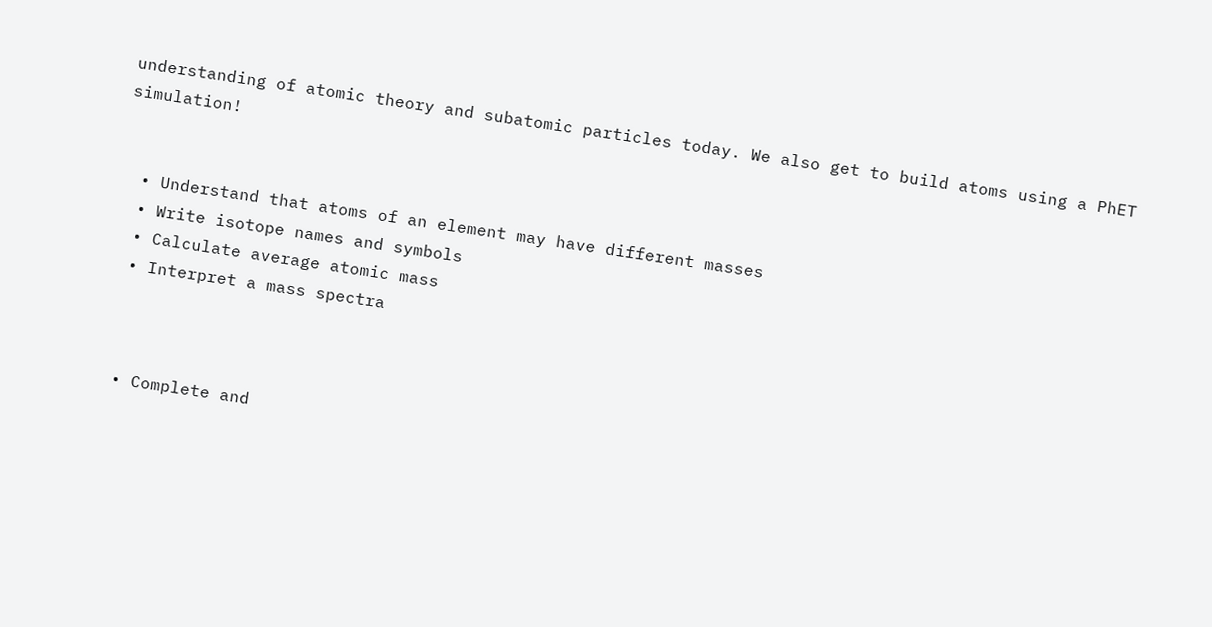understanding of atomic theory and subatomic particles today. We also get to build atoms using a PhET simulation!


  • Understand that atoms of an element may have different masses
  • Write isotope names and symbols
  • Calculate average atomic mass
  • Interpret a mass spectra



  • Complete and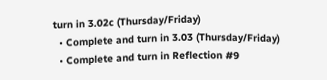turn in 3.02c (Thursday/Friday)
  • Complete and turn in 3.03 (Thursday/Friday)
  • Complete and turn in Reflection #9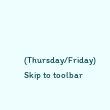(Thursday/Friday)
Skip to toolbar